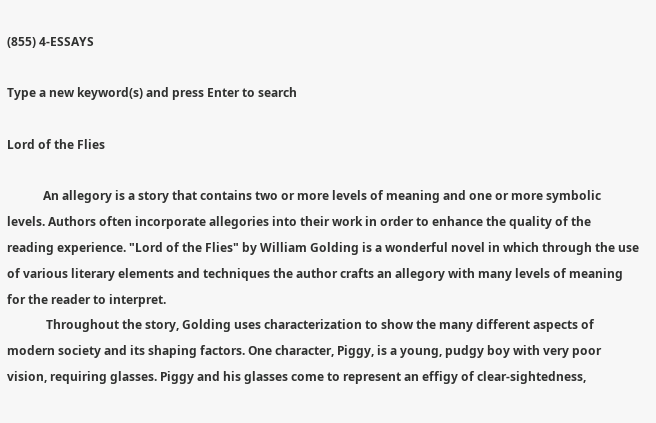(855) 4-ESSAYS

Type a new keyword(s) and press Enter to search

Lord of the Flies

            An allegory is a story that contains two or more levels of meaning and one or more symbolic levels. Authors often incorporate allegories into their work in order to enhance the quality of the reading experience. "Lord of the Flies" by William Golding is a wonderful novel in which through the use of various literary elements and techniques the author crafts an allegory with many levels of meaning for the reader to interpret.
             Throughout the story, Golding uses characterization to show the many different aspects of modern society and its shaping factors. One character, Piggy, is a young, pudgy boy with very poor vision, requiring glasses. Piggy and his glasses come to represent an effigy of clear-sightedness,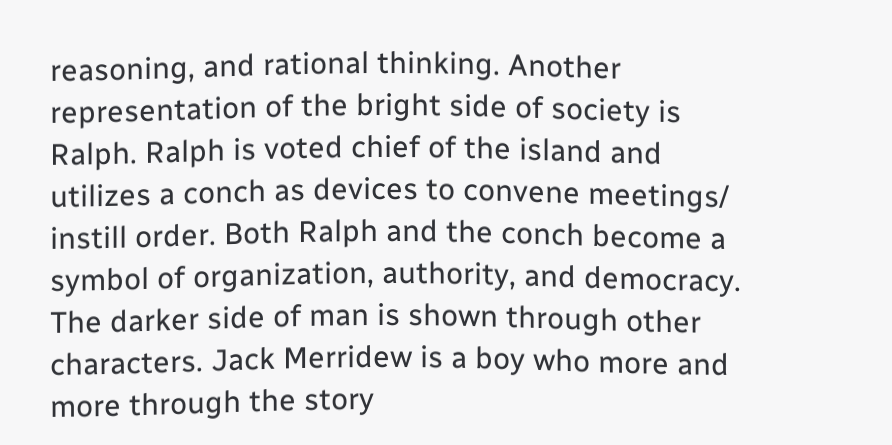reasoning, and rational thinking. Another representation of the bright side of society is Ralph. Ralph is voted chief of the island and utilizes a conch as devices to convene meetings/ instill order. Both Ralph and the conch become a symbol of organization, authority, and democracy. The darker side of man is shown through other characters. Jack Merridew is a boy who more and more through the story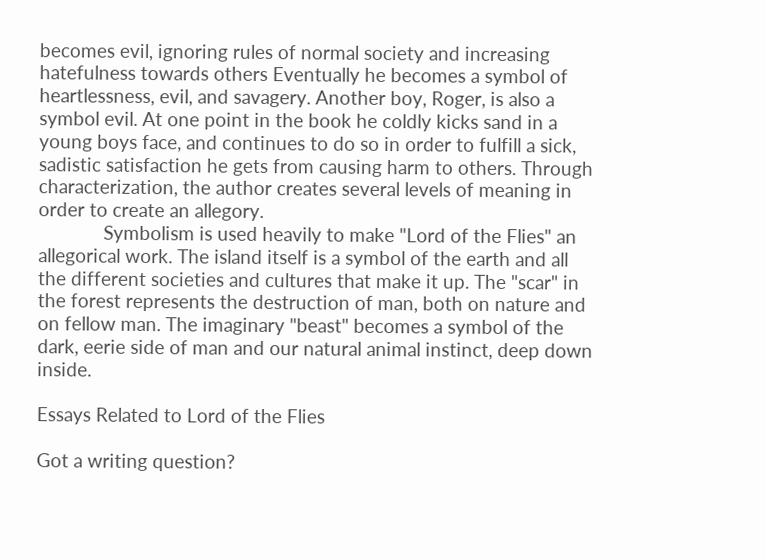becomes evil, ignoring rules of normal society and increasing hatefulness towards others Eventually he becomes a symbol of heartlessness, evil, and savagery. Another boy, Roger, is also a symbol evil. At one point in the book he coldly kicks sand in a young boys face, and continues to do so in order to fulfill a sick, sadistic satisfaction he gets from causing harm to others. Through characterization, the author creates several levels of meaning in order to create an allegory.
             Symbolism is used heavily to make "Lord of the Flies" an allegorical work. The island itself is a symbol of the earth and all the different societies and cultures that make it up. The "scar" in the forest represents the destruction of man, both on nature and on fellow man. The imaginary "beast" becomes a symbol of the dark, eerie side of man and our natural animal instinct, deep down inside.

Essays Related to Lord of the Flies

Got a writing question?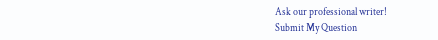Ask our professional writer!
Submit My Question